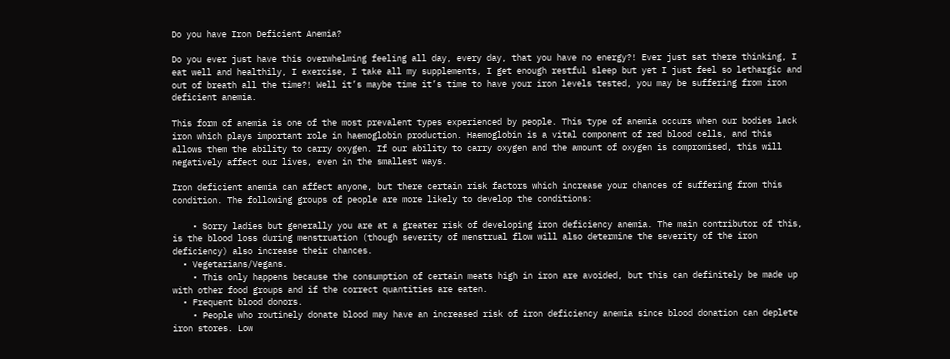Do you have Iron Deficient Anemia?

Do you ever just have this overwhelming feeling all day, every day, that you have no energy?! Ever just sat there thinking, I eat well and healthily, I exercise, I take all my supplements, I get enough restful sleep but yet I just feel so lethargic and out of breath all the time?! Well it’s maybe time it’s time to have your iron levels tested, you may be suffering from iron deficient anemia.

This form of anemia is one of the most prevalent types experienced by people. This type of anemia occurs when our bodies lack iron which plays important role in haemoglobin production. Haemoglobin is a vital component of red blood cells, and this allows them the ability to carry oxygen. If our ability to carry oxygen and the amount of oxygen is compromised, this will negatively affect our lives, even in the smallest ways.

Iron deficient anemia can affect anyone, but there certain risk factors which increase your chances of suffering from this condition. The following groups of people are more likely to develop the conditions:

    • Sorry ladies but generally you are at a greater risk of developing iron deficiency anemia. The main contributor of this, is the blood loss during menstruation (though severity of menstrual flow will also determine the severity of the iron deficiency) also increase their chances.
  • Vegetarians/Vegans.
    • This only happens because the consumption of certain meats high in iron are avoided, but this can definitely be made up with other food groups and if the correct quantities are eaten.
  • Frequent blood donors.
    • People who routinely donate blood may have an increased risk of iron deficiency anemia since blood donation can deplete iron stores. Low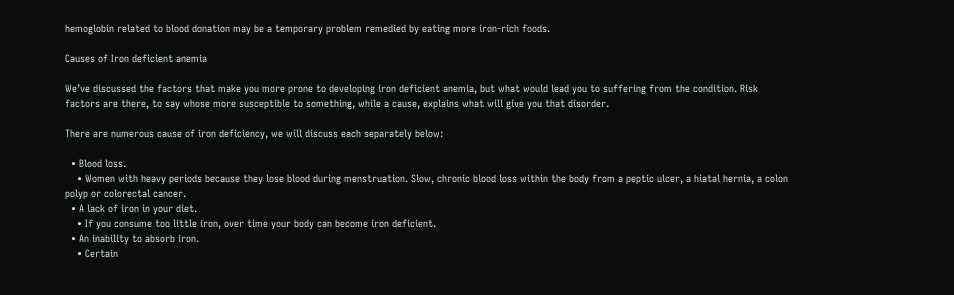hemoglobin related to blood donation may be a temporary problem remedied by eating more iron-rich foods.

Causes of Iron deficient anemia

We’ve discussed the factors that make you more prone to developing iron deficient anemia, but what would lead you to suffering from the condition. Risk factors are there, to say whose more susceptible to something, while a cause, explains what will give you that disorder.

There are numerous cause of iron deficiency, we will discuss each separately below:

  • Blood loss.
    • Women with heavy periods because they lose blood during menstruation. Slow, chronic blood loss within the body from a peptic ulcer, a hiatal hernia, a colon polyp or colorectal cancer.
  • A lack of iron in your diet.
    • If you consume too little iron, over time your body can become iron deficient.
  • An inability to absorb iron.
    • Certain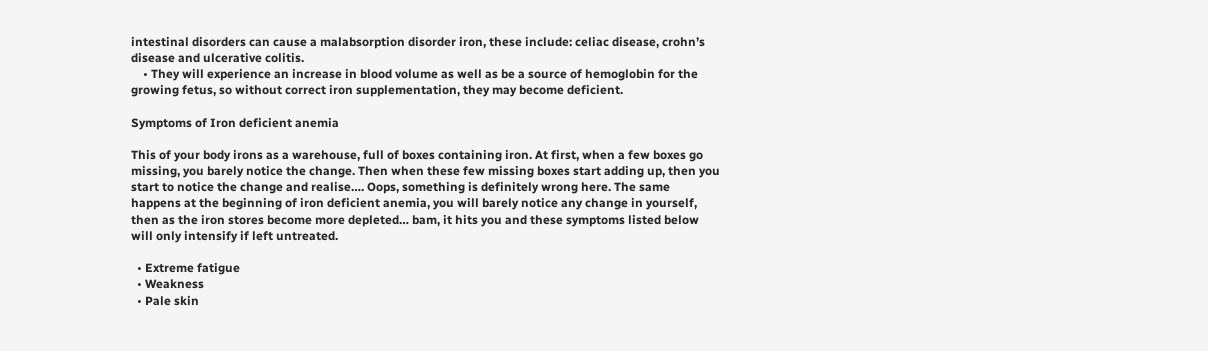intestinal disorders can cause a malabsorption disorder iron, these include: celiac disease, crohn’s disease and ulcerative colitis.
    • They will experience an increase in blood volume as well as be a source of hemoglobin for the growing fetus, so without correct iron supplementation, they may become deficient.

Symptoms of Iron deficient anemia

This of your body irons as a warehouse, full of boxes containing iron. At first, when a few boxes go missing, you barely notice the change. Then when these few missing boxes start adding up, then you start to notice the change and realise…. Oops, something is definitely wrong here. The same happens at the beginning of iron deficient anemia, you will barely notice any change in yourself, then as the iron stores become more depleted… bam, it hits you and these symptoms listed below will only intensify if left untreated.

  • Extreme fatigue
  • Weakness
  • Pale skin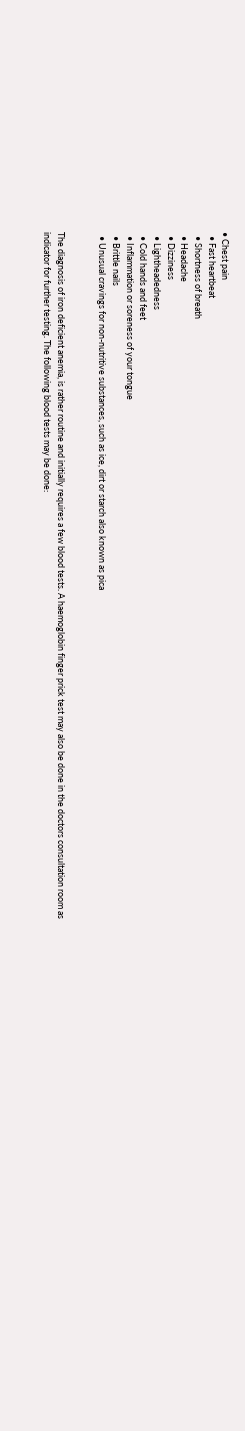• Chest pain
  • Fast heartbeat
  • Shortness of breath
  • Headache
  • Dizziness
  • Lightheadedness
  • Cold hands and feet
  • Inflammation or soreness of your tongue
  • Brittle nails
  • Unusual cravings for non-nutritive substances, such as ice, dirt or starch also known as pica


The diagnosis of iron deficient anemia, is rather routine and initially requires a few blood tests. A haemoglobin finger prick test may also be done in the doctors consultation room as indicator for further testing. The following blood tests may be done: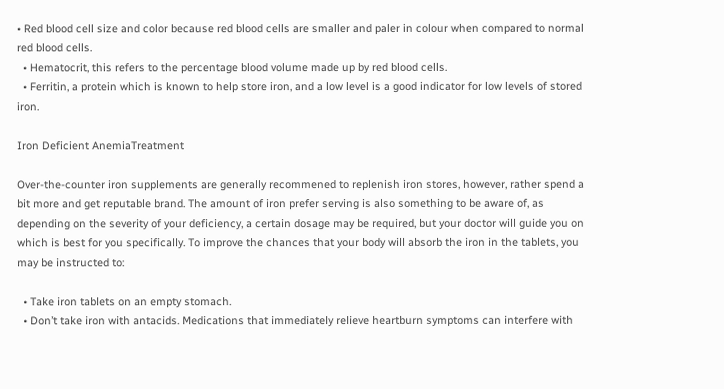• Red blood cell size and color because red blood cells are smaller and paler in colour when compared to normal red blood cells.
  • Hematocrit, this refers to the percentage blood volume made up by red blood cells.
  • Ferritin, a protein which is known to help store iron, and a low level is a good indicator for low levels of stored iron.

Iron Deficient AnemiaTreatment

Over-the-counter iron supplements are generally recommened to replenish iron stores, however, rather spend a bit more and get reputable brand. The amount of iron prefer serving is also something to be aware of, as depending on the severity of your deficiency, a certain dosage may be required, but your doctor will guide you on which is best for you specifically. To improve the chances that your body will absorb the iron in the tablets, you may be instructed to:

  • Take iron tablets on an empty stomach.
  • Don’t take iron with antacids. Medications that immediately relieve heartburn symptoms can interfere with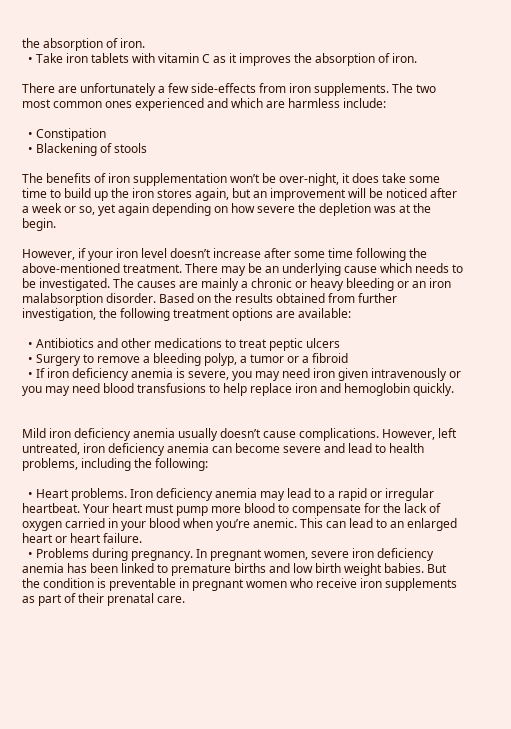the absorption of iron.
  • Take iron tablets with vitamin C as it improves the absorption of iron.

There are unfortunately a few side-effects from iron supplements. The two most common ones experienced and which are harmless include:

  • Constipation
  • Blackening of stools

The benefits of iron supplementation won’t be over-night, it does take some time to build up the iron stores again, but an improvement will be noticed after a week or so, yet again depending on how severe the depletion was at the begin.

However, if your iron level doesn’t increase after some time following the above-mentioned treatment. There may be an underlying cause which needs to be investigated. The causes are mainly a chronic or heavy bleeding or an iron malabsorption disorder. Based on the results obtained from further investigation, the following treatment options are available:

  • Antibiotics and other medications to treat peptic ulcers
  • Surgery to remove a bleeding polyp, a tumor or a fibroid
  • If iron deficiency anemia is severe, you may need iron given intravenously or you may need blood transfusions to help replace iron and hemoglobin quickly.


Mild iron deficiency anemia usually doesn’t cause complications. However, left untreated, iron deficiency anemia can become severe and lead to health problems, including the following:

  • Heart problems. Iron deficiency anemia may lead to a rapid or irregular heartbeat. Your heart must pump more blood to compensate for the lack of oxygen carried in your blood when you’re anemic. This can lead to an enlarged heart or heart failure.
  • Problems during pregnancy. In pregnant women, severe iron deficiency anemia has been linked to premature births and low birth weight babies. But the condition is preventable in pregnant women who receive iron supplements as part of their prenatal care.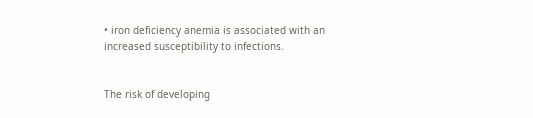• iron deficiency anemia is associated with an increased susceptibility to infections.


The risk of developing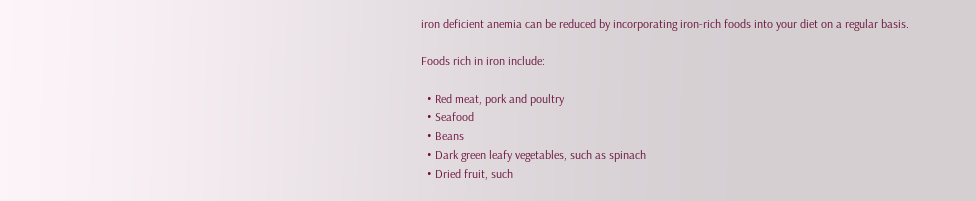iron deficient anemia can be reduced by incorporating iron-rich foods into your diet on a regular basis.

Foods rich in iron include:

  • Red meat, pork and poultry
  • Seafood
  • Beans
  • Dark green leafy vegetables, such as spinach
  • Dried fruit, such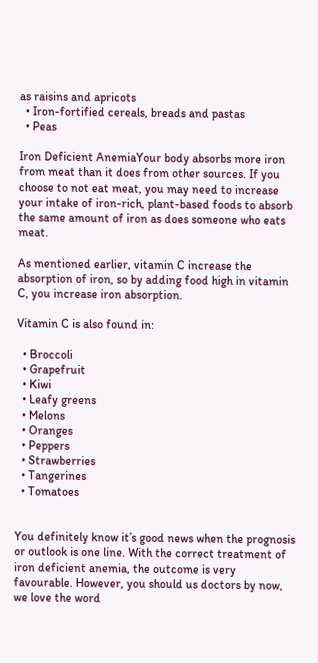as raisins and apricots
  • Iron-fortified cereals, breads and pastas
  • Peas

Iron Deficient AnemiaYour body absorbs more iron from meat than it does from other sources. If you choose to not eat meat, you may need to increase your intake of iron-rich, plant-based foods to absorb the same amount of iron as does someone who eats meat.

As mentioned earlier, vitamin C increase the absorption of iron, so by adding food high in vitamin C, you increase iron absorption.

Vitamin C is also found in:

  • Broccoli
  • Grapefruit
  • Kiwi
  • Leafy greens
  • Melons
  • Oranges
  • Peppers
  • Strawberries
  • Tangerines
  • Tomatoes


You definitely know it’s good news when the prognosis or outlook is one line. With the correct treatment of iron deficient anemia, the outcome is very favourable. However, you should us doctors by now, we love the word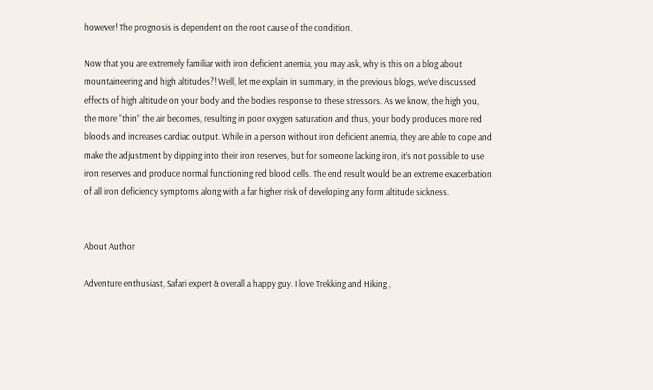however! The prognosis is dependent on the root cause of the condition.

Now that you are extremely familiar with iron deficient anemia, you may ask, why is this on a blog about mountaineering and high altitudes?! Well, let me explain in summary, in the previous blogs, we’ve discussed effects of high altitude on your body and the bodies response to these stressors. As we know, the high you, the more “thin” the air becomes, resulting in poor oxygen saturation and thus, your body produces more red bloods and increases cardiac output. While in a person without iron deficient anemia, they are able to cope and make the adjustment by dipping into their iron reserves, but for someone lacking iron, it’s not possible to use iron reserves and produce normal functioning red blood cells. The end result would be an extreme exacerbation of all iron deficiency symptoms along with a far higher risk of developing any form altitude sickness.


About Author

Adventure enthusiast, Safari expert & overall a happy guy. I love Trekking and Hiking ,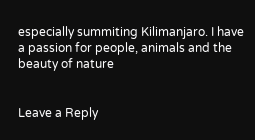especially summiting Kilimanjaro. I have a passion for people, animals and the beauty of nature


Leave a Reply